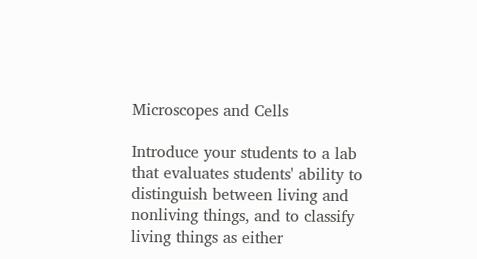Microscopes and Cells

Introduce your students to a lab that evaluates students' ability to distinguish between living and nonliving things, and to classify living things as either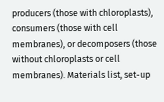producers (those with chloroplasts), consumers (those with cell membranes), or decomposers (those without chloroplasts or cell membranes). Materials list, set-up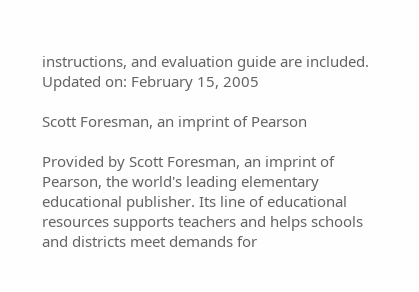instructions, and evaluation guide are included.
Updated on: February 15, 2005

Scott Foresman, an imprint of Pearson

Provided by Scott Foresman, an imprint of Pearson, the world's leading elementary educational publisher. Its line of educational resources supports teachers and helps schools and districts meet demands for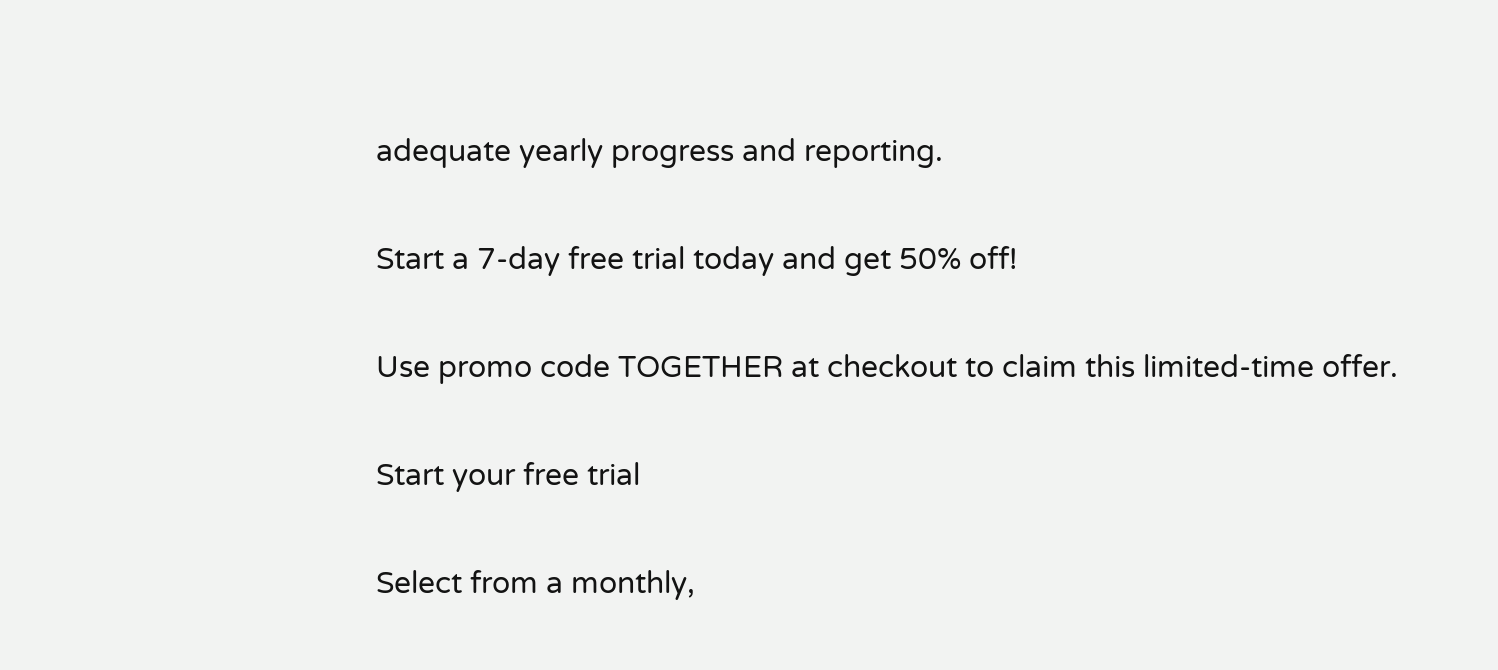adequate yearly progress and reporting.

Start a 7-day free trial today and get 50% off!

Use promo code TOGETHER at checkout to claim this limited-time offer.

Start your free trial

Select from a monthly,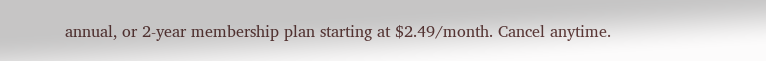annual, or 2-year membership plan starting at $2.49/month. Cancel anytime.